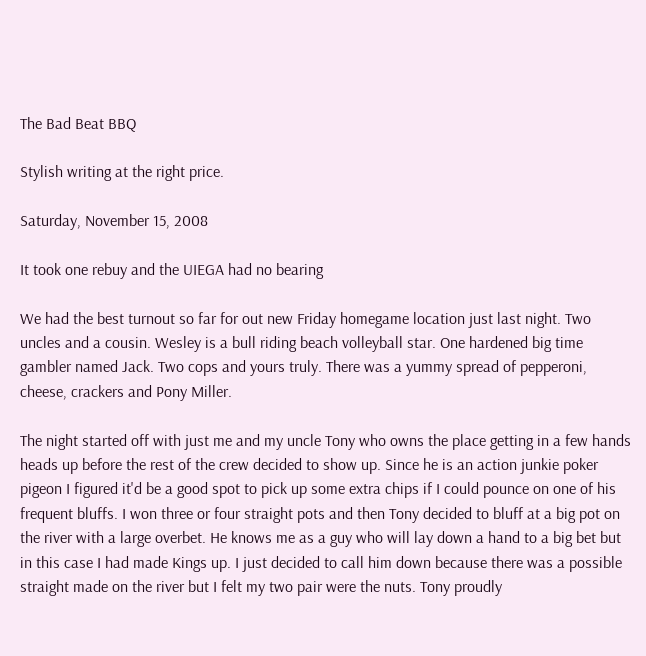The Bad Beat BBQ

Stylish writing at the right price.

Saturday, November 15, 2008

It took one rebuy and the UIEGA had no bearing

We had the best turnout so far for out new Friday homegame location just last night. Two uncles and a cousin. Wesley is a bull riding beach volleyball star. One hardened big time gambler named Jack. Two cops and yours truly. There was a yummy spread of pepperoni, cheese, crackers and Pony Miller.

The night started off with just me and my uncle Tony who owns the place getting in a few hands heads up before the rest of the crew decided to show up. Since he is an action junkie poker pigeon I figured it'd be a good spot to pick up some extra chips if I could pounce on one of his frequent bluffs. I won three or four straight pots and then Tony decided to bluff at a big pot on the river with a large overbet. He knows me as a guy who will lay down a hand to a big bet but in this case I had made Kings up. I just decided to call him down because there was a possible straight made on the river but I felt my two pair were the nuts. Tony proudly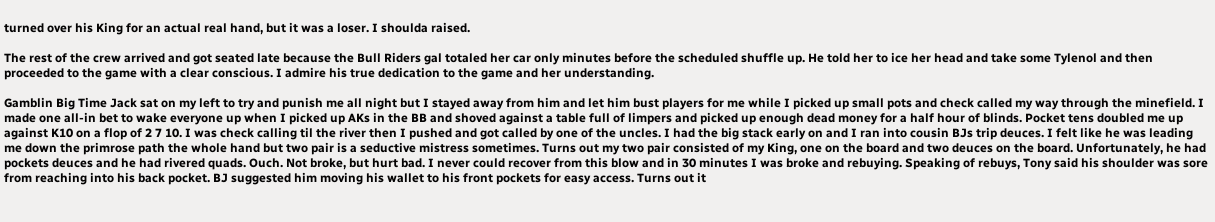turned over his King for an actual real hand, but it was a loser. I shoulda raised.

The rest of the crew arrived and got seated late because the Bull Riders gal totaled her car only minutes before the scheduled shuffle up. He told her to ice her head and take some Tylenol and then proceeded to the game with a clear conscious. I admire his true dedication to the game and her understanding.

Gamblin Big Time Jack sat on my left to try and punish me all night but I stayed away from him and let him bust players for me while I picked up small pots and check called my way through the minefield. I made one all-in bet to wake everyone up when I picked up AKs in the BB and shoved against a table full of limpers and picked up enough dead money for a half hour of blinds. Pocket tens doubled me up against K10 on a flop of 2 7 10. I was check calling til the river then I pushed and got called by one of the uncles. I had the big stack early on and I ran into cousin BJs trip deuces. I felt like he was leading me down the primrose path the whole hand but two pair is a seductive mistress sometimes. Turns out my two pair consisted of my King, one on the board and two deuces on the board. Unfortunately, he had pockets deuces and he had rivered quads. Ouch. Not broke, but hurt bad. I never could recover from this blow and in 30 minutes I was broke and rebuying. Speaking of rebuys, Tony said his shoulder was sore from reaching into his back pocket. BJ suggested him moving his wallet to his front pockets for easy access. Turns out it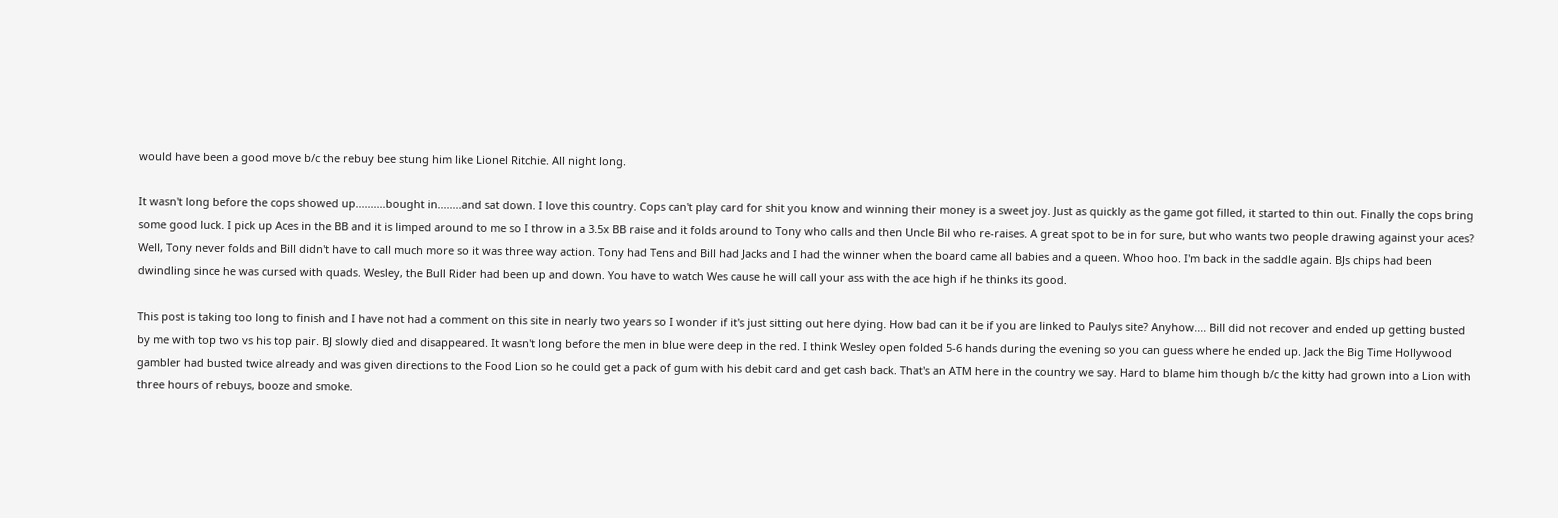would have been a good move b/c the rebuy bee stung him like Lionel Ritchie. All night long.

It wasn't long before the cops showed up..........bought in........and sat down. I love this country. Cops can't play card for shit you know and winning their money is a sweet joy. Just as quickly as the game got filled, it started to thin out. Finally the cops bring some good luck. I pick up Aces in the BB and it is limped around to me so I throw in a 3.5x BB raise and it folds around to Tony who calls and then Uncle Bil who re-raises. A great spot to be in for sure, but who wants two people drawing against your aces? Well, Tony never folds and Bill didn't have to call much more so it was three way action. Tony had Tens and Bill had Jacks and I had the winner when the board came all babies and a queen. Whoo hoo. I'm back in the saddle again. BJs chips had been dwindling since he was cursed with quads. Wesley, the Bull Rider had been up and down. You have to watch Wes cause he will call your ass with the ace high if he thinks its good.

This post is taking too long to finish and I have not had a comment on this site in nearly two years so I wonder if it's just sitting out here dying. How bad can it be if you are linked to Paulys site? Anyhow.... Bill did not recover and ended up getting busted by me with top two vs his top pair. BJ slowly died and disappeared. It wasn't long before the men in blue were deep in the red. I think Wesley open folded 5-6 hands during the evening so you can guess where he ended up. Jack the Big Time Hollywood gambler had busted twice already and was given directions to the Food Lion so he could get a pack of gum with his debit card and get cash back. That's an ATM here in the country we say. Hard to blame him though b/c the kitty had grown into a Lion with three hours of rebuys, booze and smoke.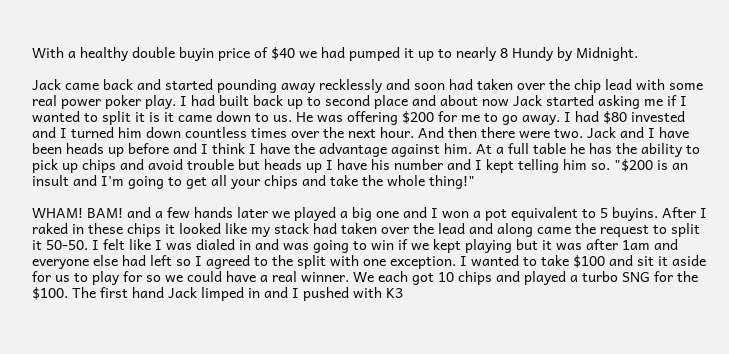With a healthy double buyin price of $40 we had pumped it up to nearly 8 Hundy by Midnight.

Jack came back and started pounding away recklessly and soon had taken over the chip lead with some real power poker play. I had built back up to second place and about now Jack started asking me if I wanted to split it is it came down to us. He was offering $200 for me to go away. I had $80 invested and I turned him down countless times over the next hour. And then there were two. Jack and I have been heads up before and I think I have the advantage against him. At a full table he has the ability to pick up chips and avoid trouble but heads up I have his number and I kept telling him so. "$200 is an insult and I'm going to get all your chips and take the whole thing!"

WHAM! BAM! and a few hands later we played a big one and I won a pot equivalent to 5 buyins. After I raked in these chips it looked like my stack had taken over the lead and along came the request to split it 50-50. I felt like I was dialed in and was going to win if we kept playing but it was after 1am and everyone else had left so I agreed to the split with one exception. I wanted to take $100 and sit it aside for us to play for so we could have a real winner. We each got 10 chips and played a turbo SNG for the $100. The first hand Jack limped in and I pushed with K3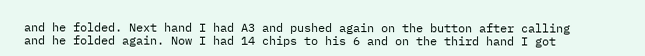and he folded. Next hand I had A3 and pushed again on the button after calling and he folded again. Now I had 14 chips to his 6 and on the third hand I got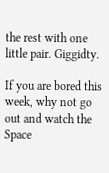the rest with one little pair. Giggidty.

If you are bored this week, why not go out and watch the Space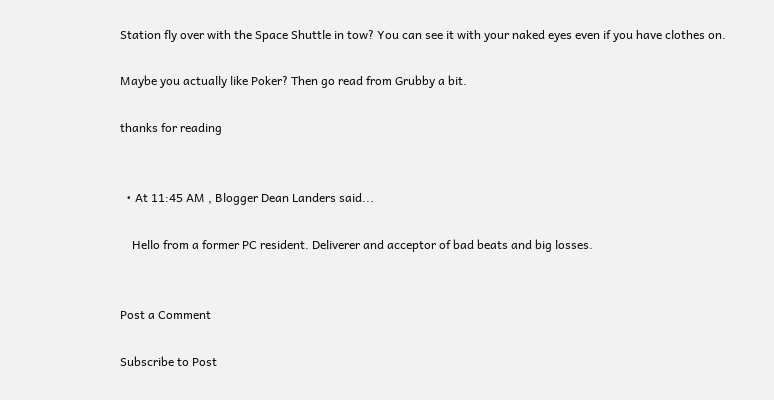Station fly over with the Space Shuttle in tow? You can see it with your naked eyes even if you have clothes on.

Maybe you actually like Poker? Then go read from Grubby a bit.

thanks for reading


  • At 11:45 AM , Blogger Dean Landers said...

    Hello from a former PC resident. Deliverer and acceptor of bad beats and big losses.


Post a Comment

Subscribe to Post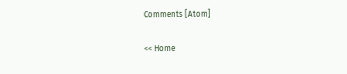Comments [Atom]

<< Home